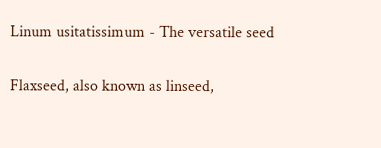Linum usitatissimum - The versatile seed

Flaxseed, also known as linseed,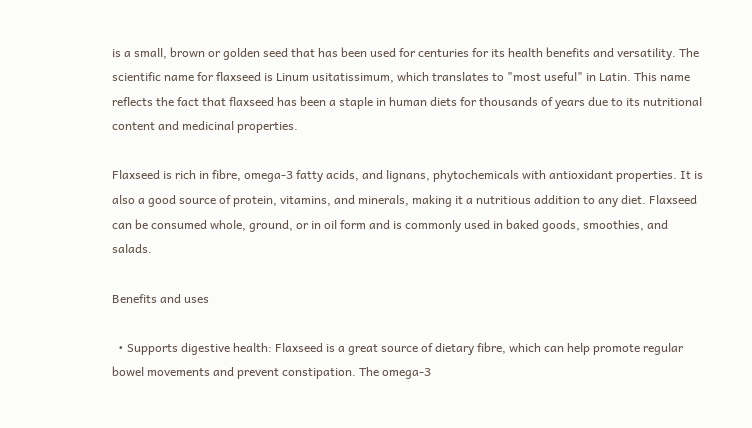is a small, brown or golden seed that has been used for centuries for its health benefits and versatility. The scientific name for flaxseed is Linum usitatissimum, which translates to "most useful" in Latin. This name reflects the fact that flaxseed has been a staple in human diets for thousands of years due to its nutritional content and medicinal properties.

Flaxseed is rich in fibre, omega-3 fatty acids, and lignans, phytochemicals with antioxidant properties. It is also a good source of protein, vitamins, and minerals, making it a nutritious addition to any diet. Flaxseed can be consumed whole, ground, or in oil form and is commonly used in baked goods, smoothies, and salads.

Benefits and uses

  • Supports digestive health: Flaxseed is a great source of dietary fibre, which can help promote regular bowel movements and prevent constipation. The omega-3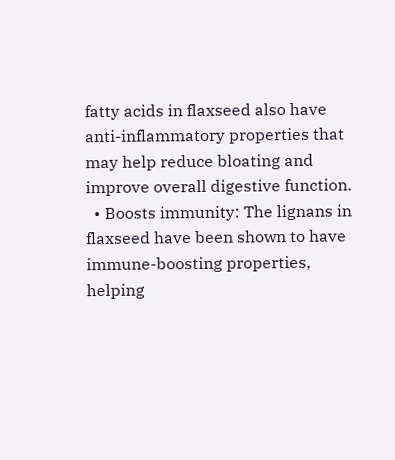fatty acids in flaxseed also have anti-inflammatory properties that may help reduce bloating and improve overall digestive function.
  • Boosts immunity: The lignans in flaxseed have been shown to have immune-boosting properties, helping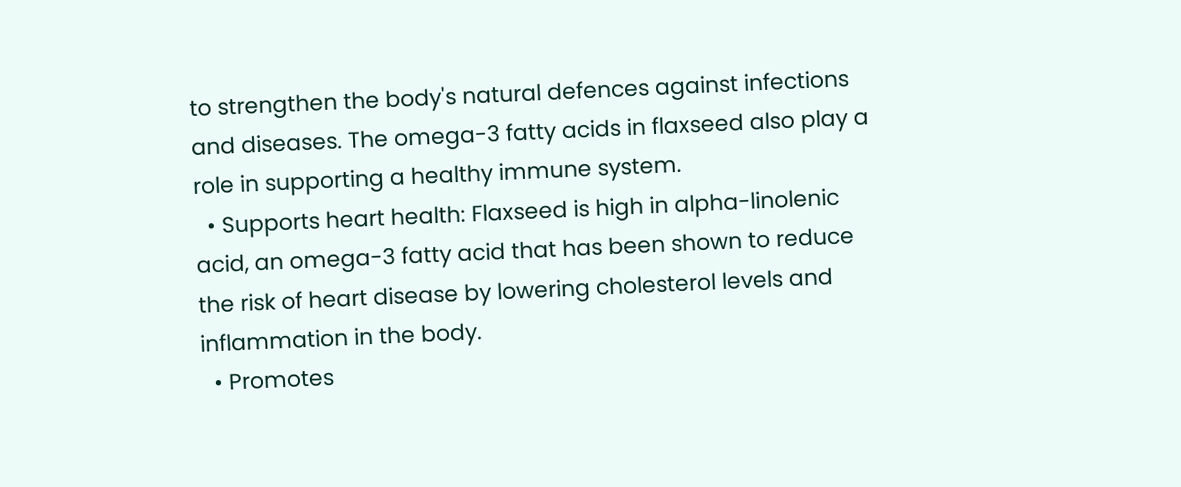to strengthen the body's natural defences against infections and diseases. The omega-3 fatty acids in flaxseed also play a role in supporting a healthy immune system.
  • Supports heart health: Flaxseed is high in alpha-linolenic acid, an omega-3 fatty acid that has been shown to reduce the risk of heart disease by lowering cholesterol levels and inflammation in the body.
  • Promotes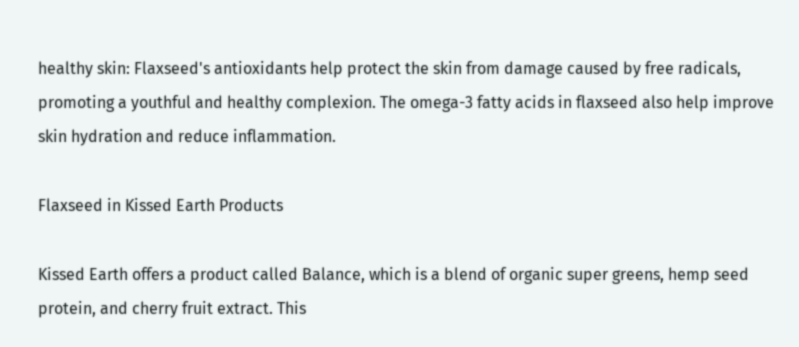healthy skin: Flaxseed's antioxidants help protect the skin from damage caused by free radicals, promoting a youthful and healthy complexion. The omega-3 fatty acids in flaxseed also help improve skin hydration and reduce inflammation.

Flaxseed in Kissed Earth Products

Kissed Earth offers a product called Balance, which is a blend of organic super greens, hemp seed protein, and cherry fruit extract. This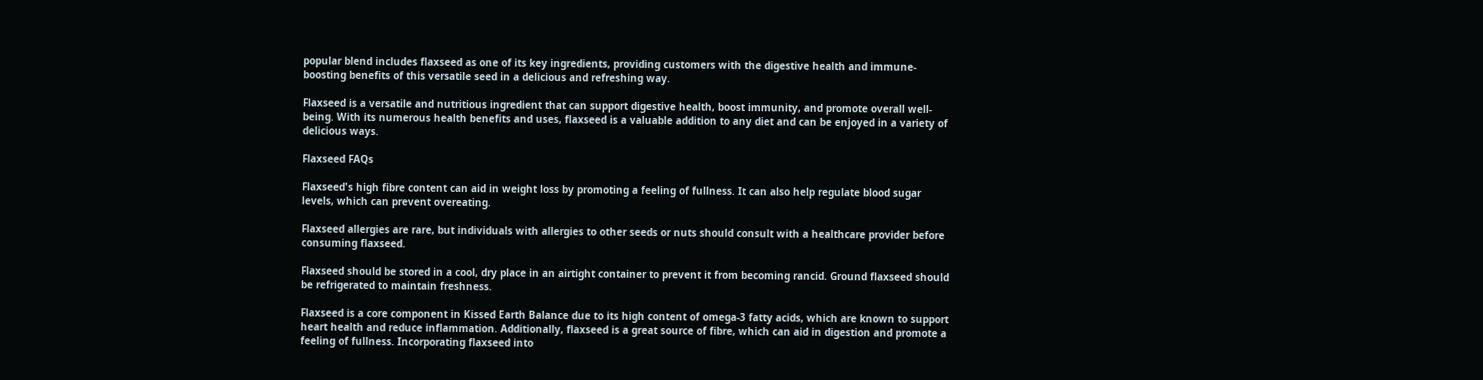popular blend includes flaxseed as one of its key ingredients, providing customers with the digestive health and immune-boosting benefits of this versatile seed in a delicious and refreshing way.

Flaxseed is a versatile and nutritious ingredient that can support digestive health, boost immunity, and promote overall well-being. With its numerous health benefits and uses, flaxseed is a valuable addition to any diet and can be enjoyed in a variety of delicious ways.

Flaxseed FAQs

Flaxseed's high fibre content can aid in weight loss by promoting a feeling of fullness. It can also help regulate blood sugar levels, which can prevent overeating.

Flaxseed allergies are rare, but individuals with allergies to other seeds or nuts should consult with a healthcare provider before consuming flaxseed.

Flaxseed should be stored in a cool, dry place in an airtight container to prevent it from becoming rancid. Ground flaxseed should be refrigerated to maintain freshness.

Flaxseed is a core component in Kissed Earth Balance due to its high content of omega-3 fatty acids, which are known to support heart health and reduce inflammation. Additionally, flaxseed is a great source of fibre, which can aid in digestion and promote a feeling of fullness. Incorporating flaxseed into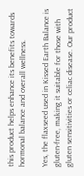this product helps enhance its benefits towards hormonal balance and overall wellness.

Yes, the flaxseed used in Kissed Earth Balance is gluten-free, making it suitable for those with gluten sensitivities or celiac disease. Our product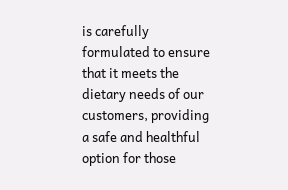is carefully formulated to ensure that it meets the dietary needs of our customers, providing a safe and healthful option for those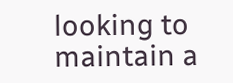looking to maintain a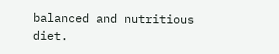balanced and nutritious diet.